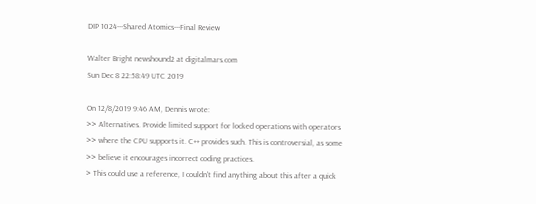DIP 1024---Shared Atomics---Final Review

Walter Bright newshound2 at digitalmars.com
Sun Dec 8 22:58:49 UTC 2019

On 12/8/2019 9:46 AM, Dennis wrote:
>> Alternatives. Provide limited support for locked operations with operators
>> where the CPU supports it. C++ provides such. This is controversial, as some
>> believe it encourages incorrect coding practices.
> This could use a reference, I couldn't find anything about this after a quick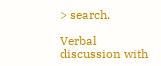> search.

Verbal discussion with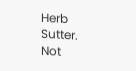Herb Sutter. Not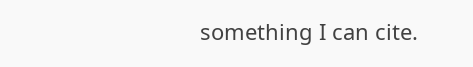something I can cite.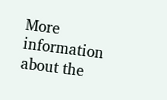More information about the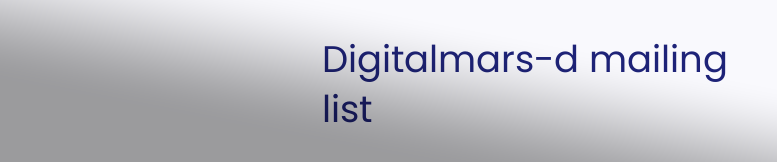Digitalmars-d mailing list